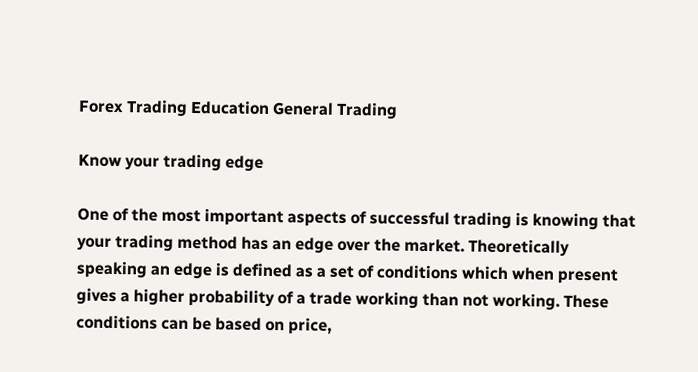Forex Trading Education General Trading

Know your trading edge

One of the most important aspects of successful trading is knowing that your trading method has an edge over the market. Theoretically speaking an edge is defined as a set of conditions which when present gives a higher probability of a trade working than not working. These conditions can be based on price,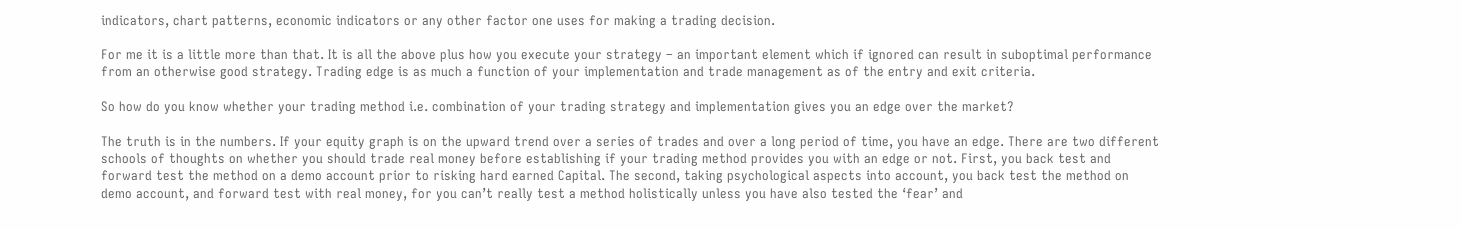indicators, chart patterns, economic indicators or any other factor one uses for making a trading decision.

For me it is a little more than that. It is all the above plus how you execute your strategy – an important element which if ignored can result in suboptimal performance from an otherwise good strategy. Trading edge is as much a function of your implementation and trade management as of the entry and exit criteria.

So how do you know whether your trading method i.e. combination of your trading strategy and implementation gives you an edge over the market?

The truth is in the numbers. If your equity graph is on the upward trend over a series of trades and over a long period of time, you have an edge. There are two different schools of thoughts on whether you should trade real money before establishing if your trading method provides you with an edge or not. First, you back test and forward test the method on a demo account prior to risking hard earned Capital. The second, taking psychological aspects into account, you back test the method on demo account, and forward test with real money, for you can’t really test a method holistically unless you have also tested the ‘fear’ and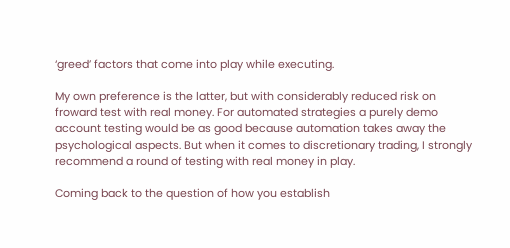‘greed’ factors that come into play while executing.

My own preference is the latter, but with considerably reduced risk on froward test with real money. For automated strategies a purely demo account testing would be as good because automation takes away the psychological aspects. But when it comes to discretionary trading, I strongly recommend a round of testing with real money in play.

Coming back to the question of how you establish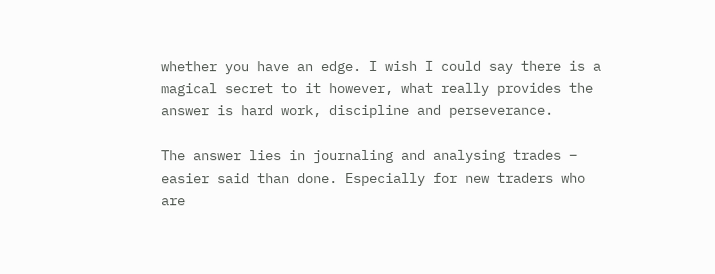whether you have an edge. I wish I could say there is a magical secret to it however, what really provides the answer is hard work, discipline and perseverance.

The answer lies in journaling and analysing trades – easier said than done. Especially for new traders who are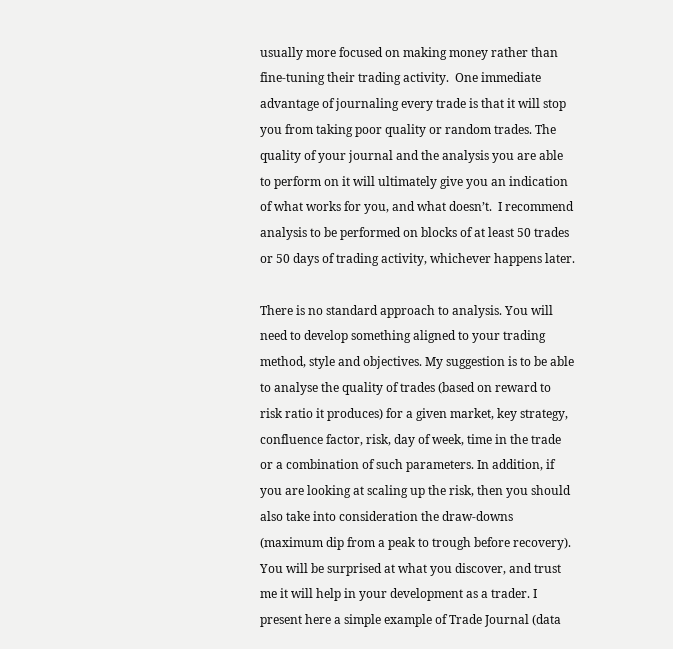usually more focused on making money rather than fine-tuning their trading activity.  One immediate advantage of journaling every trade is that it will stop you from taking poor quality or random trades. The quality of your journal and the analysis you are able to perform on it will ultimately give you an indication of what works for you, and what doesn’t.  I recommend analysis to be performed on blocks of at least 50 trades or 50 days of trading activity, whichever happens later.

There is no standard approach to analysis. You will need to develop something aligned to your trading method, style and objectives. My suggestion is to be able to analyse the quality of trades (based on reward to risk ratio it produces) for a given market, key strategy, confluence factor, risk, day of week, time in the trade or a combination of such parameters. In addition, if you are looking at scaling up the risk, then you should also take into consideration the draw-downs (maximum dip from a peak to trough before recovery). You will be surprised at what you discover, and trust me it will help in your development as a trader. I present here a simple example of Trade Journal (data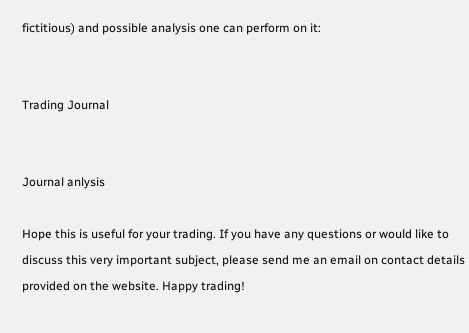fictitious) and possible analysis one can perform on it:


Trading Journal


Journal anlysis

Hope this is useful for your trading. If you have any questions or would like to discuss this very important subject, please send me an email on contact details provided on the website. Happy trading!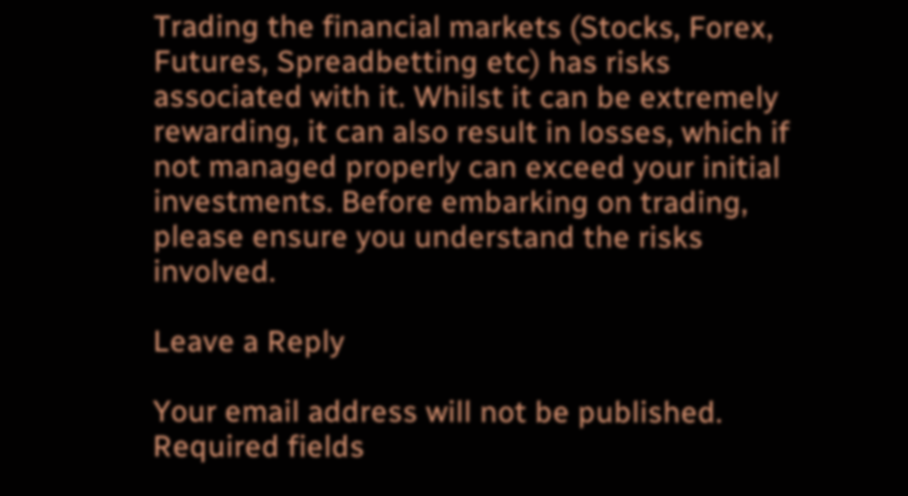Trading the financial markets (Stocks, Forex, Futures, Spreadbetting etc) has risks associated with it. Whilst it can be extremely rewarding, it can also result in losses, which if not managed properly can exceed your initial investments. Before embarking on trading, please ensure you understand the risks involved.

Leave a Reply

Your email address will not be published. Required fields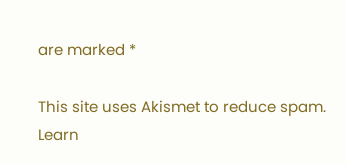are marked *

This site uses Akismet to reduce spam. Learn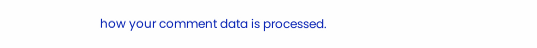how your comment data is processed.